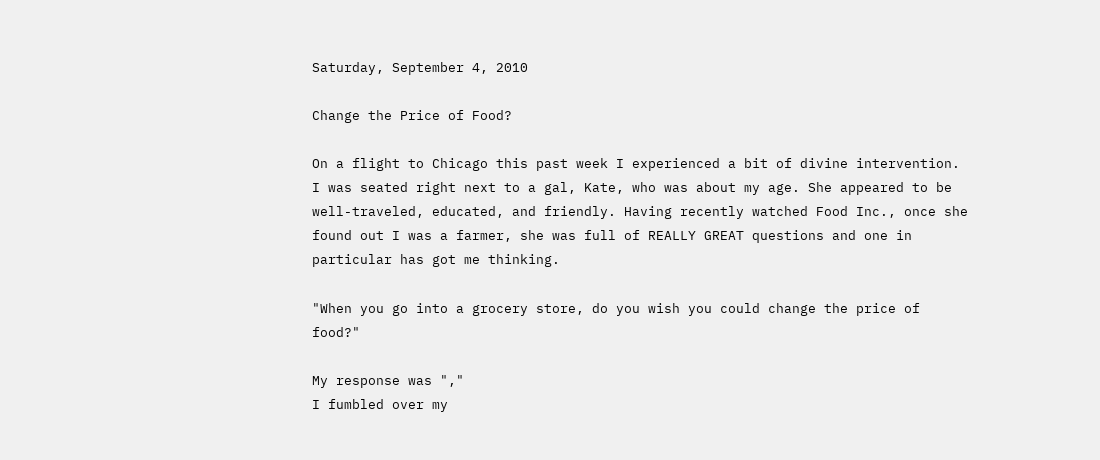Saturday, September 4, 2010

Change the Price of Food?

On a flight to Chicago this past week I experienced a bit of divine intervention. I was seated right next to a gal, Kate, who was about my age. She appeared to be well-traveled, educated, and friendly. Having recently watched Food Inc., once she found out I was a farmer, she was full of REALLY GREAT questions and one in particular has got me thinking.

"When you go into a grocery store, do you wish you could change the price of food?"

My response was ","
I fumbled over my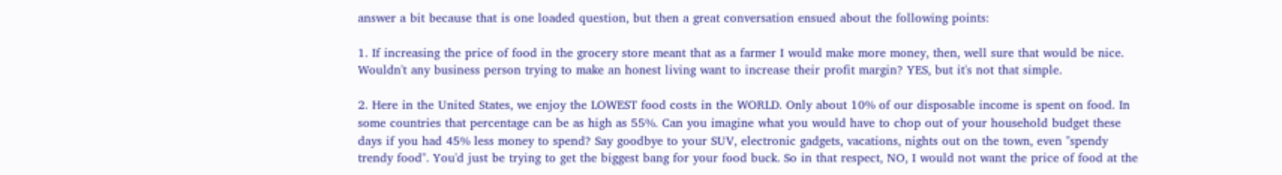answer a bit because that is one loaded question, but then a great conversation ensued about the following points:

1. If increasing the price of food in the grocery store meant that as a farmer I would make more money, then, well sure that would be nice. Wouldn't any business person trying to make an honest living want to increase their profit margin? YES, but it's not that simple.

2. Here in the United States, we enjoy the LOWEST food costs in the WORLD. Only about 10% of our disposable income is spent on food. In some countries that percentage can be as high as 55%. Can you imagine what you would have to chop out of your household budget these days if you had 45% less money to spend? Say goodbye to your SUV, electronic gadgets, vacations, nights out on the town, even "spendy trendy food". You'd just be trying to get the biggest bang for your food buck. So in that respect, NO, I would not want the price of food at the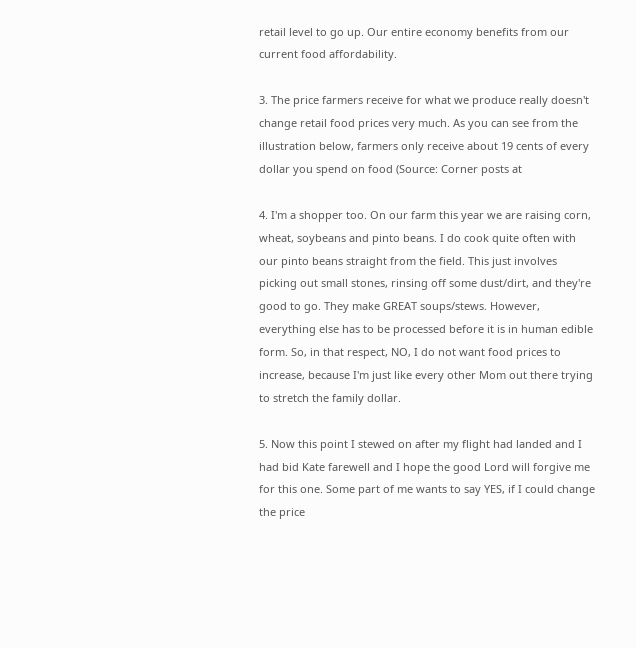retail level to go up. Our entire economy benefits from our current food affordability.

3. The price farmers receive for what we produce really doesn't change retail food prices very much. As you can see from the illustration below, farmers only receive about 19 cents of every dollar you spend on food (Source: Corner posts at

4. I'm a shopper too. On our farm this year we are raising corn, wheat, soybeans and pinto beans. I do cook quite often with our pinto beans straight from the field. This just involves picking out small stones, rinsing off some dust/dirt, and they're good to go. They make GREAT soups/stews. However, everything else has to be processed before it is in human edible form. So, in that respect, NO, I do not want food prices to increase, because I'm just like every other Mom out there trying to stretch the family dollar.

5. Now this point I stewed on after my flight had landed and I had bid Kate farewell and I hope the good Lord will forgive me for this one. Some part of me wants to say YES, if I could change the price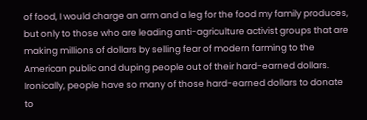of food, I would charge an arm and a leg for the food my family produces, but only to those who are leading anti-agriculture activist groups that are making millions of dollars by selling fear of modern farming to the American public and duping people out of their hard-earned dollars. Ironically, people have so many of those hard-earned dollars to donate to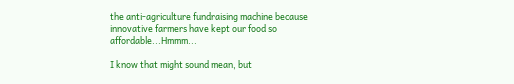the anti-agriculture fundraising machine because innovative farmers have kept our food so affordable...Hmmm...

I know that might sound mean, but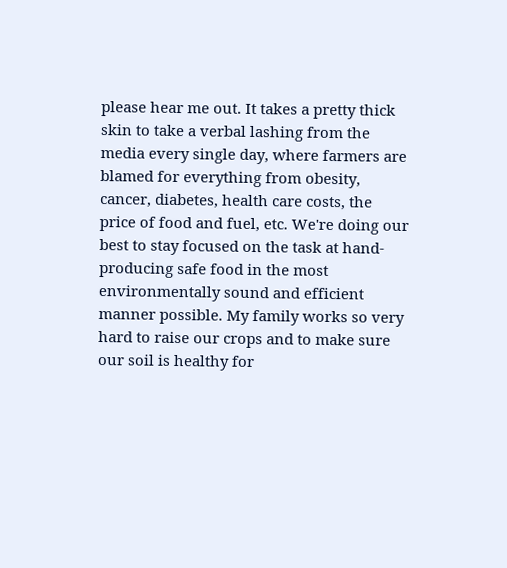please hear me out. It takes a pretty thick skin to take a verbal lashing from the media every single day, where farmers are blamed for everything from obesity, cancer, diabetes, health care costs, the price of food and fuel, etc. We're doing our best to stay focused on the task at hand- producing safe food in the most environmentally sound and efficient manner possible. My family works so very hard to raise our crops and to make sure our soil is healthy for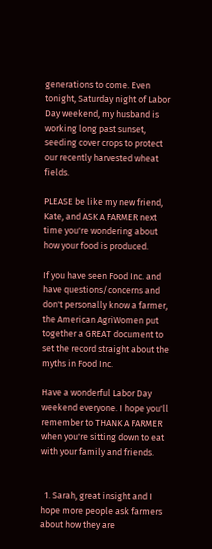generations to come. Even tonight, Saturday night of Labor Day weekend, my husband is working long past sunset, seeding cover crops to protect our recently harvested wheat fields.

PLEASE be like my new friend, Kate, and ASK A FARMER next time you're wondering about how your food is produced.

If you have seen Food Inc. and have questions/concerns and don't personally know a farmer, the American AgriWomen put together a GREAT document to set the record straight about the myths in Food Inc.

Have a wonderful Labor Day weekend everyone. I hope you'll remember to THANK A FARMER when you're sitting down to eat with your family and friends.


  1. Sarah, great insight and I hope more people ask farmers about how they are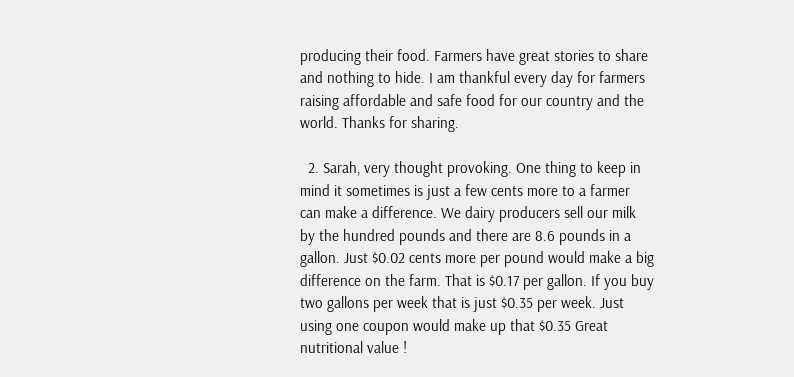producing their food. Farmers have great stories to share and nothing to hide. I am thankful every day for farmers raising affordable and safe food for our country and the world. Thanks for sharing.

  2. Sarah, very thought provoking. One thing to keep in mind it sometimes is just a few cents more to a farmer can make a difference. We dairy producers sell our milk by the hundred pounds and there are 8.6 pounds in a gallon. Just $0.02 cents more per pound would make a big difference on the farm. That is $0.17 per gallon. If you buy two gallons per week that is just $0.35 per week. Just using one coupon would make up that $0.35 Great nutritional value !